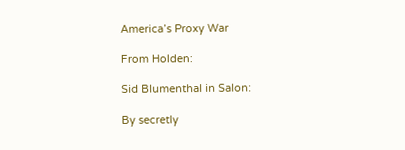America’s Proxy War

From Holden:

Sid Blumenthal in Salon:

By secretly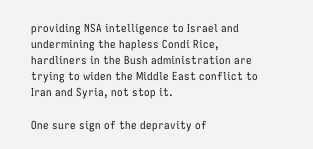providing NSA intelligence to Israel and undermining the hapless Condi Rice, hardliners in the Bush administration are trying to widen the Middle East conflict to Iran and Syria, not stop it.

One sure sign of the depravity of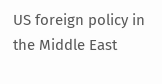US foreign policy in the Middle East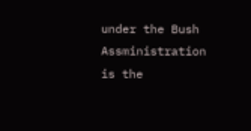under the Bush Assministration is the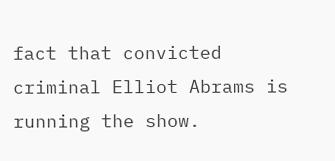fact that convicted criminal Elliot Abrams is running the show.